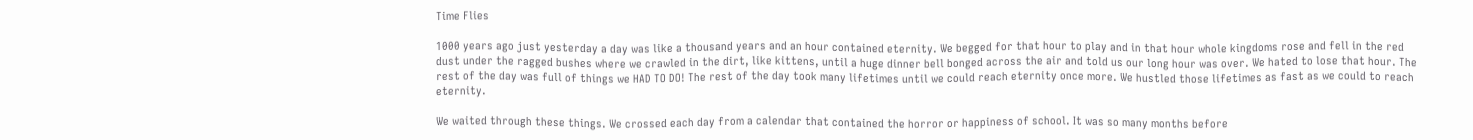Time Flies

1000 years ago just yesterday a day was like a thousand years and an hour contained eternity. We begged for that hour to play and in that hour whole kingdoms rose and fell in the red dust under the ragged bushes where we crawled in the dirt, like kittens, until a huge dinner bell bonged across the air and told us our long hour was over. We hated to lose that hour. The rest of the day was full of things we HAD TO DO! The rest of the day took many lifetimes until we could reach eternity once more. We hustled those lifetimes as fast as we could to reach eternity.

We waited through these things. We crossed each day from a calendar that contained the horror or happiness of school. It was so many months before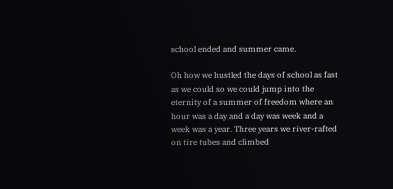school ended and summer came.

Oh how we hustled the days of school as fast as we could so we could jump into the eternity of a summer of freedom where an hour was a day and a day was week and a week was a year. Three years we river-rafted on tire tubes and climbed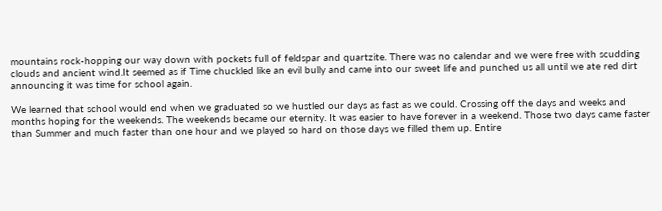mountains rock-hopping our way down with pockets full of feldspar and quartzite. There was no calendar and we were free with scudding clouds and ancient wind.It seemed as if Time chuckled like an evil bully and came into our sweet life and punched us all until we ate red dirt announcing it was time for school again.

We learned that school would end when we graduated so we hustled our days as fast as we could. Crossing off the days and weeks and months hoping for the weekends. The weekends became our eternity. It was easier to have forever in a weekend. Those two days came faster than Summer and much faster than one hour and we played so hard on those days we filled them up. Entire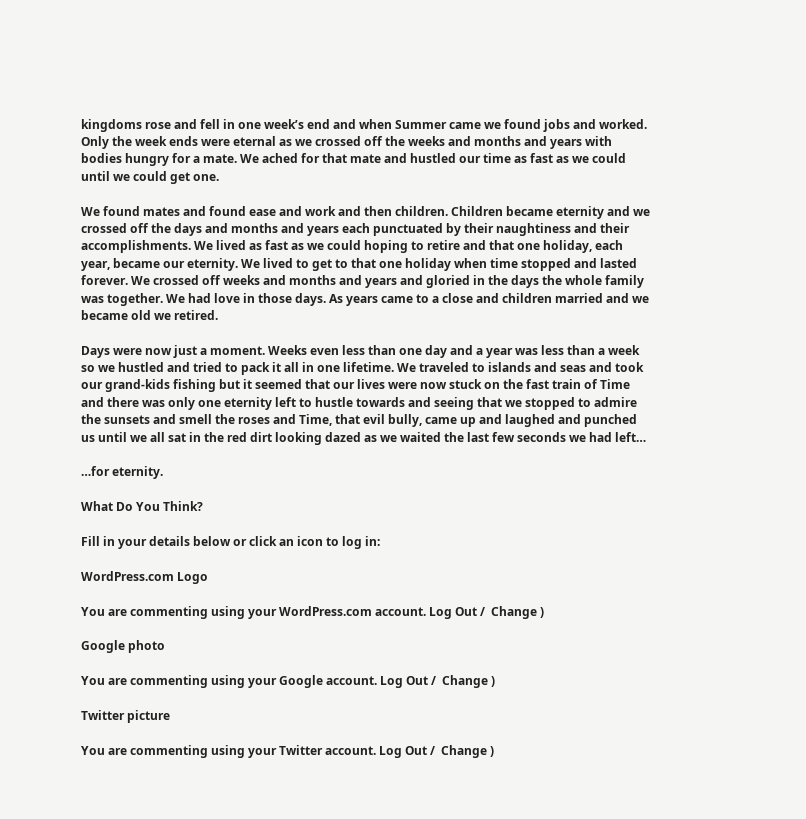kingdoms rose and fell in one week’s end and when Summer came we found jobs and worked. Only the week ends were eternal as we crossed off the weeks and months and years with bodies hungry for a mate. We ached for that mate and hustled our time as fast as we could until we could get one.

We found mates and found ease and work and then children. Children became eternity and we crossed off the days and months and years each punctuated by their naughtiness and their accomplishments. We lived as fast as we could hoping to retire and that one holiday, each year, became our eternity. We lived to get to that one holiday when time stopped and lasted forever. We crossed off weeks and months and years and gloried in the days the whole family was together. We had love in those days. As years came to a close and children married and we became old we retired.

Days were now just a moment. Weeks even less than one day and a year was less than a week so we hustled and tried to pack it all in one lifetime. We traveled to islands and seas and took our grand-kids fishing but it seemed that our lives were now stuck on the fast train of Time and there was only one eternity left to hustle towards and seeing that we stopped to admire the sunsets and smell the roses and Time, that evil bully, came up and laughed and punched us until we all sat in the red dirt looking dazed as we waited the last few seconds we had left…

…for eternity.

What Do You Think?

Fill in your details below or click an icon to log in:

WordPress.com Logo

You are commenting using your WordPress.com account. Log Out /  Change )

Google photo

You are commenting using your Google account. Log Out /  Change )

Twitter picture

You are commenting using your Twitter account. Log Out /  Change )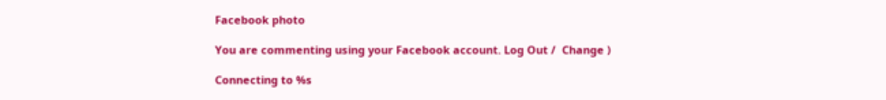Facebook photo

You are commenting using your Facebook account. Log Out /  Change )

Connecting to %s